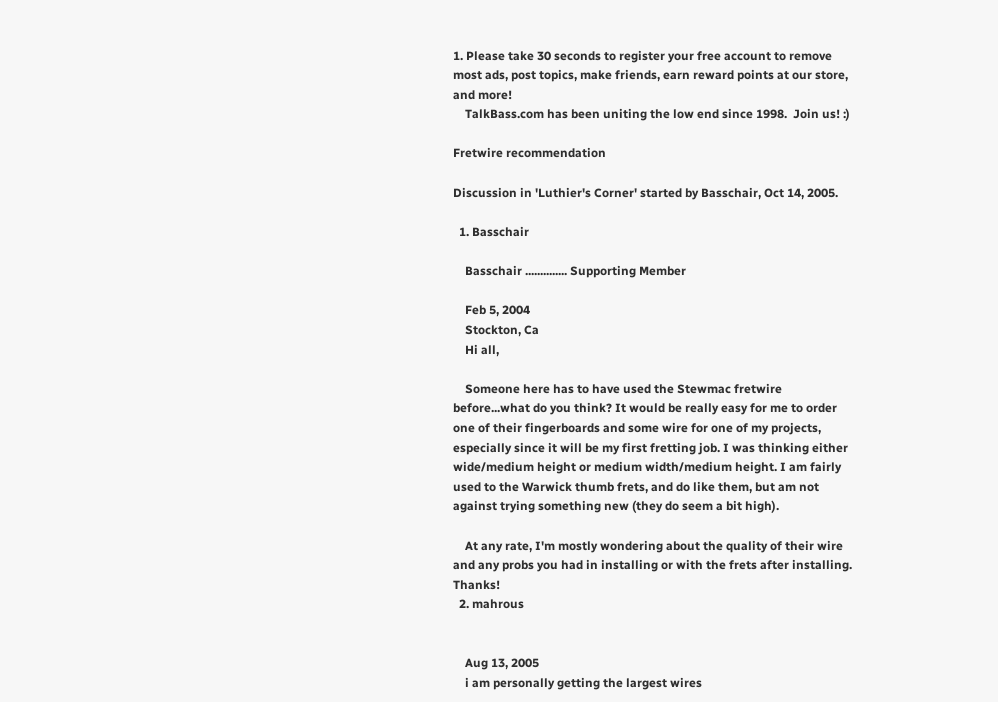1. Please take 30 seconds to register your free account to remove most ads, post topics, make friends, earn reward points at our store, and more!
    TalkBass.com has been uniting the low end since 1998.  Join us! :)

Fretwire recommendation

Discussion in 'Luthier's Corner' started by Basschair, Oct 14, 2005.

  1. Basschair

    Basschair .............. Supporting Member

    Feb 5, 2004
    Stockton, Ca
    Hi all,

    Someone here has to have used the Stewmac fretwire before...what do you think? It would be really easy for me to order one of their fingerboards and some wire for one of my projects, especially since it will be my first fretting job. I was thinking either wide/medium height or medium width/medium height. I am fairly used to the Warwick thumb frets, and do like them, but am not against trying something new (they do seem a bit high).

    At any rate, I'm mostly wondering about the quality of their wire and any probs you had in installing or with the frets after installing. Thanks!
  2. mahrous


    Aug 13, 2005
    i am personally getting the largest wires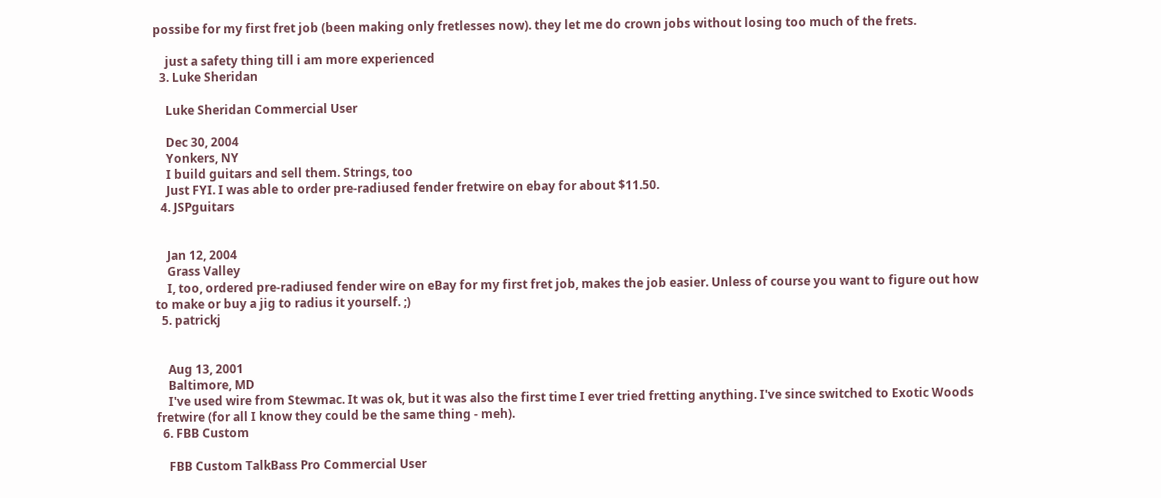possibe for my first fret job (been making only fretlesses now). they let me do crown jobs without losing too much of the frets.

    just a safety thing till i am more experienced
  3. Luke Sheridan

    Luke Sheridan Commercial User

    Dec 30, 2004
    Yonkers, NY
    I build guitars and sell them. Strings, too
    Just FYI. I was able to order pre-radiused fender fretwire on ebay for about $11.50.
  4. JSPguitars


    Jan 12, 2004
    Grass Valley
    I, too, ordered pre-radiused fender wire on eBay for my first fret job, makes the job easier. Unless of course you want to figure out how to make or buy a jig to radius it yourself. ;)
  5. patrickj


    Aug 13, 2001
    Baltimore, MD
    I've used wire from Stewmac. It was ok, but it was also the first time I ever tried fretting anything. I've since switched to Exotic Woods fretwire (for all I know they could be the same thing - meh).
  6. FBB Custom

    FBB Custom TalkBass Pro Commercial User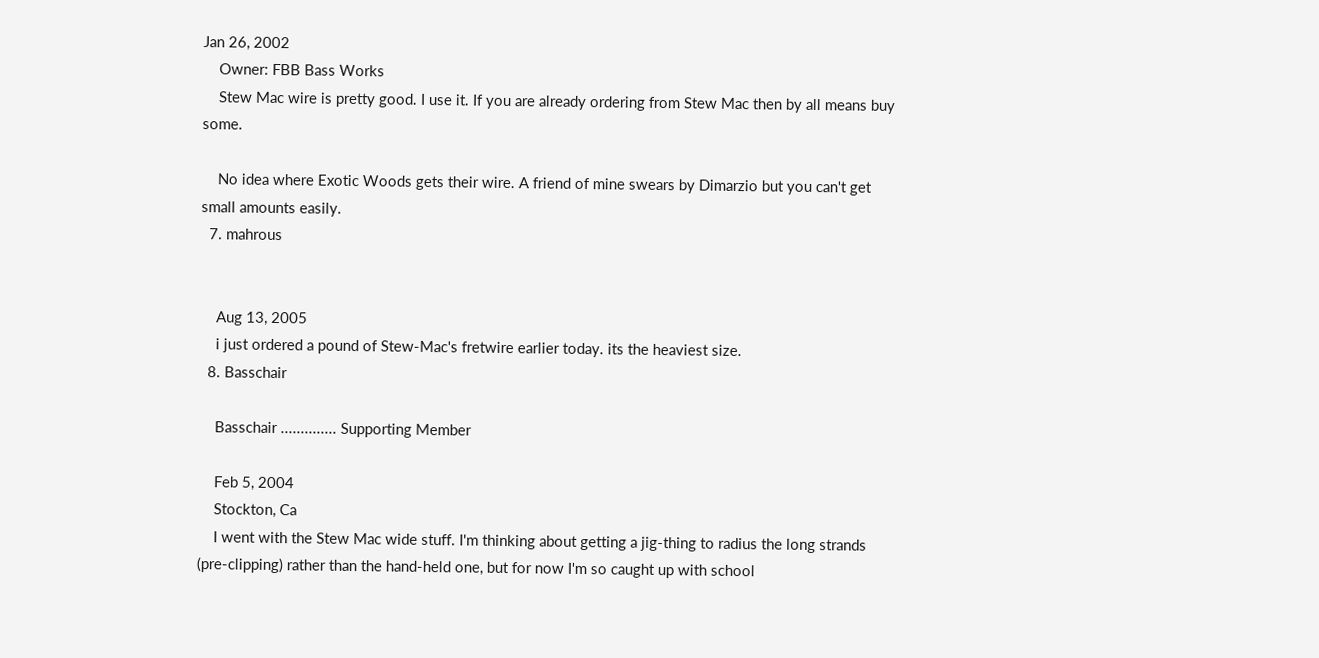Jan 26, 2002
    Owner: FBB Bass Works
    Stew Mac wire is pretty good. I use it. If you are already ordering from Stew Mac then by all means buy some.

    No idea where Exotic Woods gets their wire. A friend of mine swears by Dimarzio but you can't get small amounts easily.
  7. mahrous


    Aug 13, 2005
    i just ordered a pound of Stew-Mac's fretwire earlier today. its the heaviest size.
  8. Basschair

    Basschair .............. Supporting Member

    Feb 5, 2004
    Stockton, Ca
    I went with the Stew Mac wide stuff. I'm thinking about getting a jig-thing to radius the long strands (pre-clipping) rather than the hand-held one, but for now I'm so caught up with school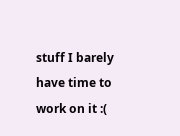stuff I barely have time to work on it :(